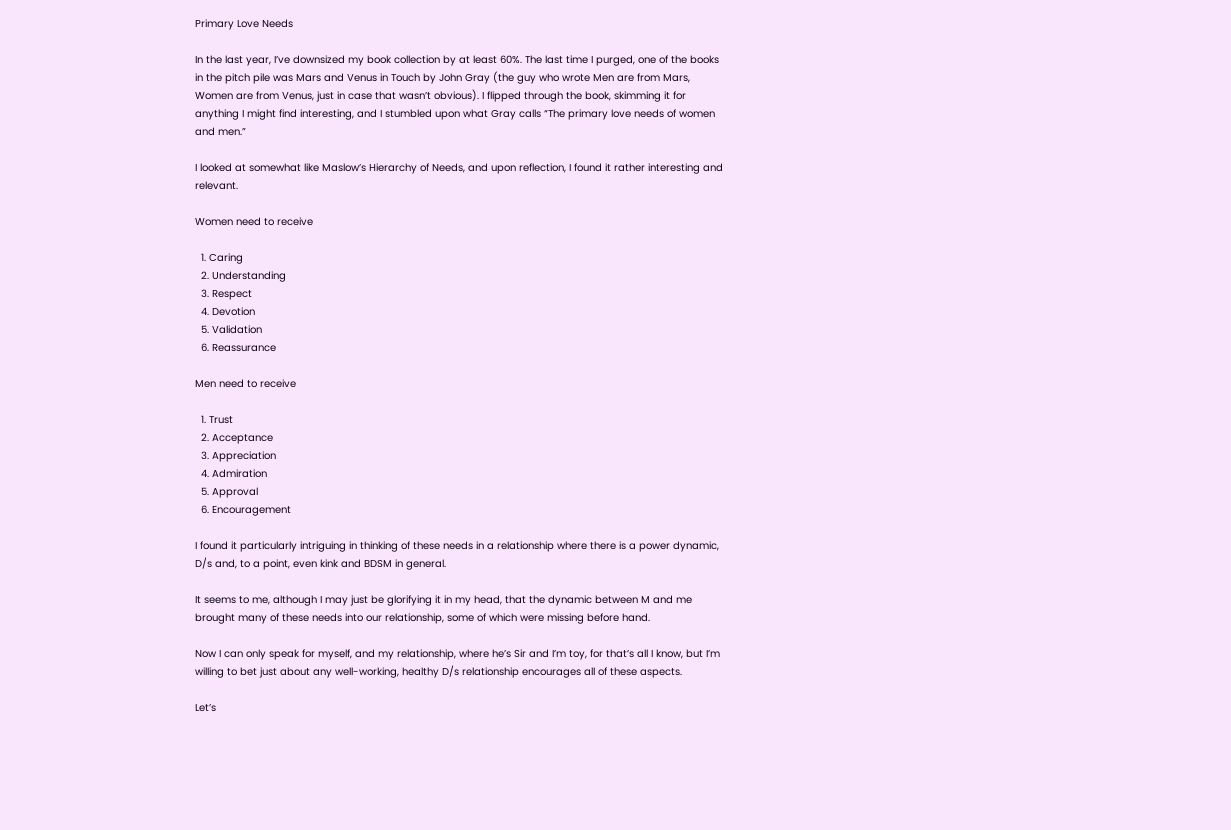Primary Love Needs

In the last year, I’ve downsized my book collection by at least 60%. The last time I purged, one of the books in the pitch pile was Mars and Venus in Touch by John Gray (the guy who wrote Men are from Mars, Women are from Venus, just in case that wasn’t obvious). I flipped through the book, skimming it for anything I might find interesting, and I stumbled upon what Gray calls “The primary love needs of women and men.”

I looked at somewhat like Maslow’s Hierarchy of Needs, and upon reflection, I found it rather interesting and relevant.

Women need to receive

  1. Caring
  2. Understanding
  3. Respect
  4. Devotion
  5. Validation
  6. Reassurance

Men need to receive

  1. Trust
  2. Acceptance
  3. Appreciation
  4. Admiration
  5. Approval
  6. Encouragement

I found it particularly intriguing in thinking of these needs in a relationship where there is a power dynamic, D/s and, to a point, even kink and BDSM in general.

It seems to me, although I may just be glorifying it in my head, that the dynamic between M and me brought many of these needs into our relationship, some of which were missing before hand.

Now I can only speak for myself, and my relationship, where he’s Sir and I’m toy, for that’s all I know, but I’m willing to bet just about any well-working, healthy D/s relationship encourages all of these aspects.

Let’s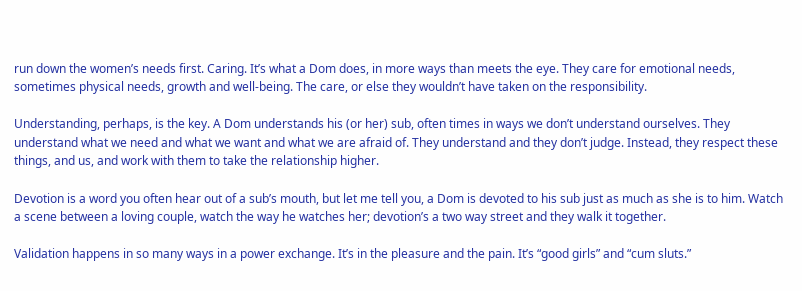run down the women’s needs first. Caring. It’s what a Dom does, in more ways than meets the eye. They care for emotional needs, sometimes physical needs, growth and well-being. The care, or else they wouldn’t have taken on the responsibility.

Understanding, perhaps, is the key. A Dom understands his (or her) sub, often times in ways we don’t understand ourselves. They understand what we need and what we want and what we are afraid of. They understand and they don’t judge. Instead, they respect these things, and us, and work with them to take the relationship higher.

Devotion is a word you often hear out of a sub’s mouth, but let me tell you, a Dom is devoted to his sub just as much as she is to him. Watch a scene between a loving couple, watch the way he watches her; devotion’s a two way street and they walk it together.

Validation happens in so many ways in a power exchange. It’s in the pleasure and the pain. It’s “good girls” and “cum sluts.”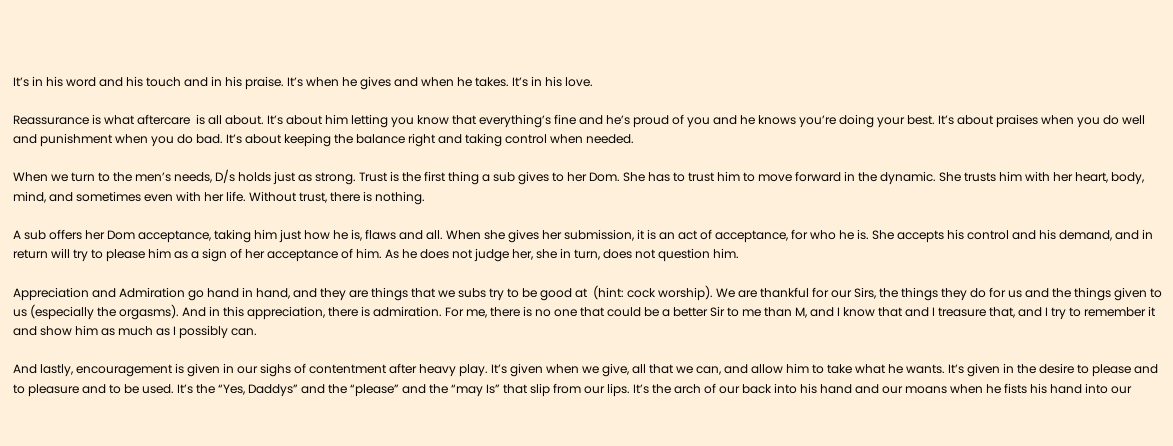It’s in his word and his touch and in his praise. It’s when he gives and when he takes. It’s in his love.

Reassurance is what aftercare  is all about. It’s about him letting you know that everything’s fine and he’s proud of you and he knows you’re doing your best. It’s about praises when you do well and punishment when you do bad. It’s about keeping the balance right and taking control when needed.

When we turn to the men’s needs, D/s holds just as strong. Trust is the first thing a sub gives to her Dom. She has to trust him to move forward in the dynamic. She trusts him with her heart, body, mind, and sometimes even with her life. Without trust, there is nothing.

A sub offers her Dom acceptance, taking him just how he is, flaws and all. When she gives her submission, it is an act of acceptance, for who he is. She accepts his control and his demand, and in return will try to please him as a sign of her acceptance of him. As he does not judge her, she in turn, does not question him.

Appreciation and Admiration go hand in hand, and they are things that we subs try to be good at  (hint: cock worship). We are thankful for our Sirs, the things they do for us and the things given to us (especially the orgasms). And in this appreciation, there is admiration. For me, there is no one that could be a better Sir to me than M, and I know that and I treasure that, and I try to remember it and show him as much as I possibly can.

And lastly, encouragement is given in our sighs of contentment after heavy play. It’s given when we give, all that we can, and allow him to take what he wants. It’s given in the desire to please and to pleasure and to be used. It’s the “Yes, Daddys” and the “please” and the “may Is” that slip from our lips. It’s the arch of our back into his hand and our moans when he fists his hand into our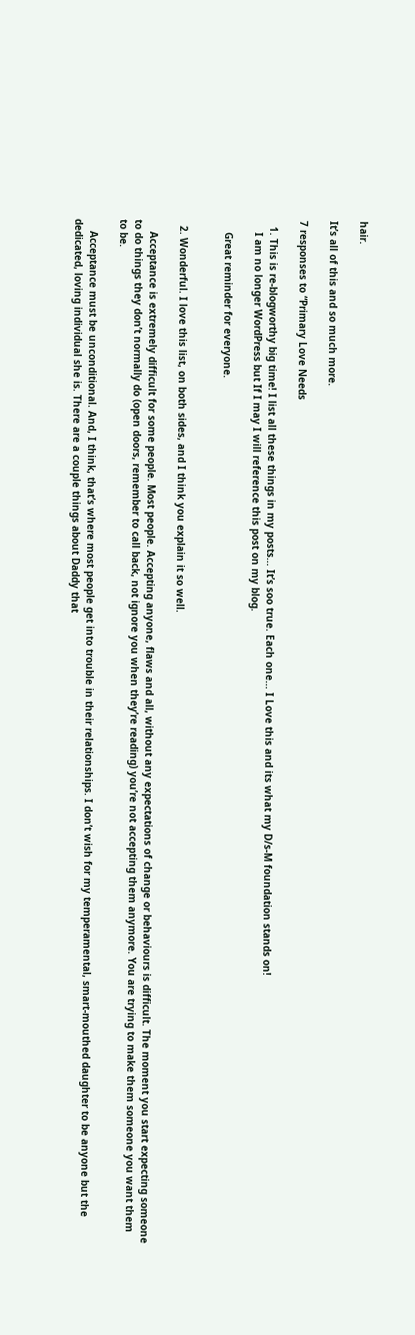hair.

It’s all of this and so much more.

7 responses to “Primary Love Needs

  1. This is re-blogworthy big time! I list all these things in my posts… It’s soo true. Each one… I Love this and its what my D/s-M foundation stands on!
    I am no longer WordPress but If I may I will reference this post on my blog.

    Great reminder for everyone.


  2. Wonderful. I love this list, on both sides, and I think you explain it so well.

    Acceptance is extremely difficult for some people. Most people. Accepting anyone, flaws and all, without any expectations of change or behaviours is difficult. The moment you start expecting someone to do things they don’t normally do (open doors, remember to call back, not ignore you when they’re reading) you’re not accepting them anymore. You are trying to make them someone you want them to be.

    Acceptance must be unconditional. And, I think, that’s where most people get into trouble in their relationships. I don’t wish for my temperamental, smart-mouthed daughter to be anyone but the dedicated, loving individual she is. There are a couple things about Daddy that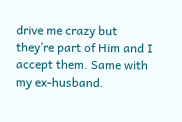drive me crazy but they’re part of Him and I accept them. Same with my ex-husband.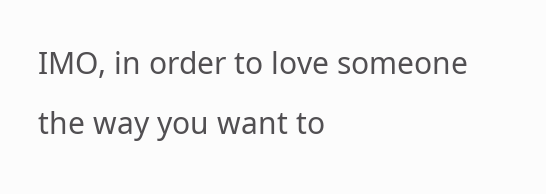IMO, in order to love someone the way you want to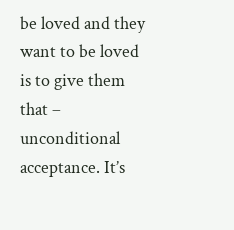be loved and they want to be loved is to give them that – unconditional acceptance. It’s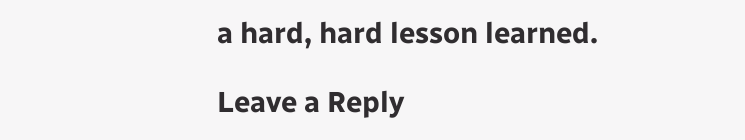a hard, hard lesson learned.

Leave a Reply